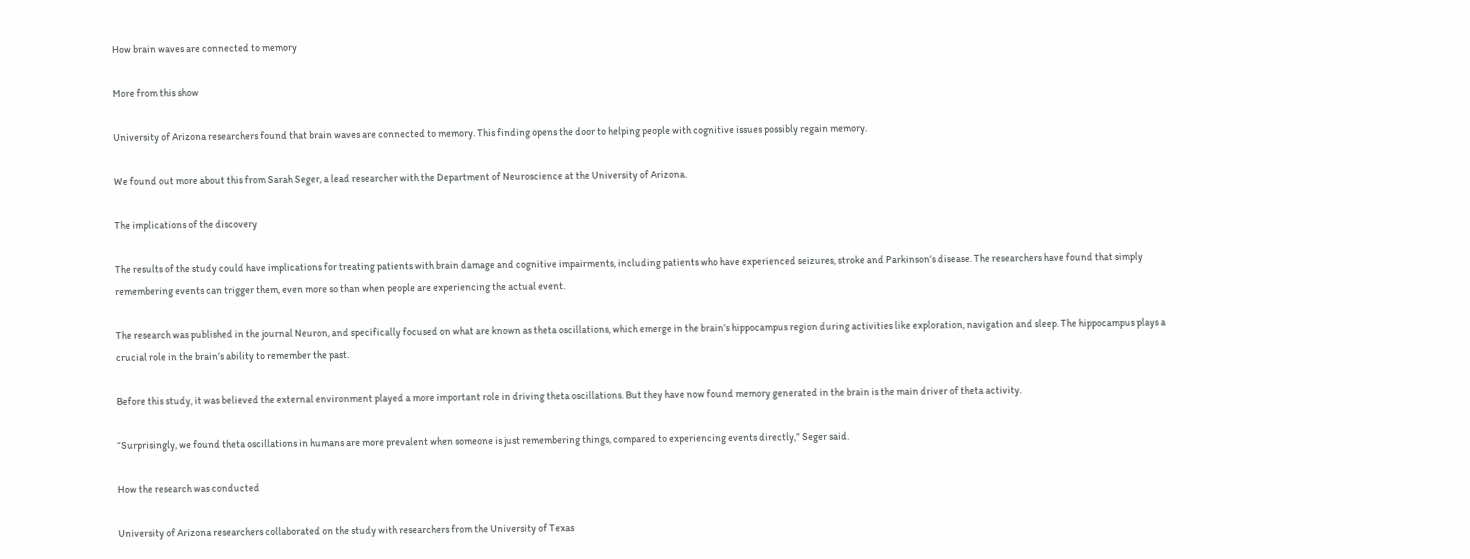How brain waves are connected to memory

More from this show

University of Arizona researchers found that brain waves are connected to memory. This finding opens the door to helping people with cognitive issues possibly regain memory.

We found out more about this from Sarah Seger, a lead researcher with the Department of Neuroscience at the University of Arizona.

The implications of the discovery

The results of the study could have implications for treating patients with brain damage and cognitive impairments, including patients who have experienced seizures, stroke and Parkinson’s disease. The researchers have found that simply remembering events can trigger them, even more so than when people are experiencing the actual event.

The research was published in the journal Neuron, and specifically focused on what are known as theta oscillations, which emerge in the brain’s hippocampus region during activities like exploration, navigation and sleep. The hippocampus plays a crucial role in the brain’s ability to remember the past.

Before this study, it was believed the external environment played a more important role in driving theta oscillations. But they have now found memory generated in the brain is the main driver of theta activity.

“Surprisingly, we found theta oscillations in humans are more prevalent when someone is just remembering things, compared to experiencing events directly,” Seger said.

How the research was conducted

University of Arizona researchers collaborated on the study with researchers from the University of Texas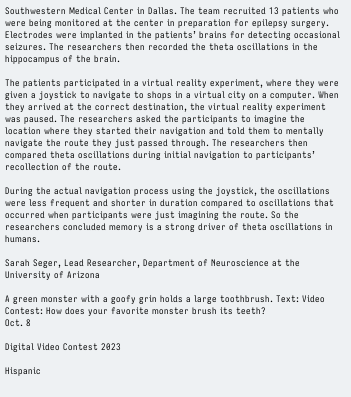Southwestern Medical Center in Dallas. The team recruited 13 patients who were being monitored at the center in preparation for epilepsy surgery. Electrodes were implanted in the patients’ brains for detecting occasional seizures. The researchers then recorded the theta oscillations in the hippocampus of the brain.

The patients participated in a virtual reality experiment, where they were given a joystick to navigate to shops in a virtual city on a computer. When they arrived at the correct destination, the virtual reality experiment was paused. The researchers asked the participants to imagine the location where they started their navigation and told them to mentally navigate the route they just passed through. The researchers then compared theta oscillations during initial navigation to participants’ recollection of the route.

During the actual navigation process using the joystick, the oscillations were less frequent and shorter in duration compared to oscillations that occurred when participants were just imagining the route. So the researchers concluded memory is a strong driver of theta oscillations in humans.

Sarah Seger, Lead Researcher, Department of Neuroscience at the University of Arizona

A green monster with a goofy grin holds a large toothbrush. Text: Video Contest: How does your favorite monster brush its teeth?
Oct. 8

Digital Video Contest 2023

Hispanic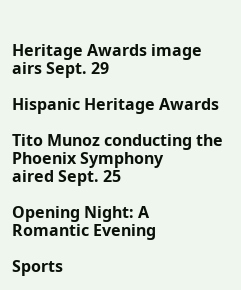Heritage Awards image
airs Sept. 29

Hispanic Heritage Awards

Tito Munoz conducting the Phoenix Symphony
aired Sept. 25

Opening Night: A Romantic Evening

Sports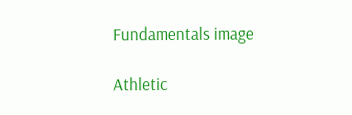Fundamentals image

Athletic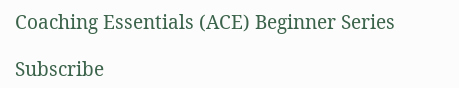Coaching Essentials (ACE) Beginner Series

Subscribe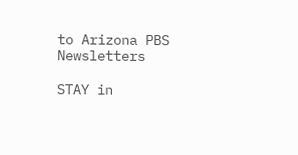to Arizona PBS Newsletters

STAY in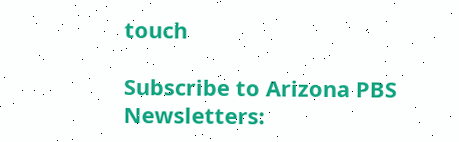touch

Subscribe to Arizona PBS Newsletters: